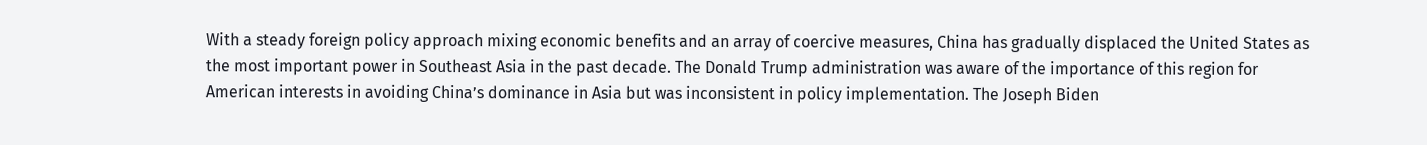With a steady foreign policy approach mixing economic benefits and an array of coercive measures, China has gradually displaced the United States as the most important power in Southeast Asia in the past decade. The Donald Trump administration was aware of the importance of this region for American interests in avoiding China’s dominance in Asia but was inconsistent in policy implementation. The Joseph Biden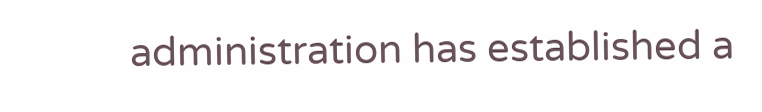administration has established a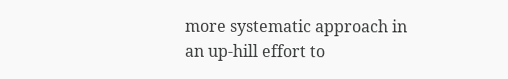more systematic approach in an up-hill effort to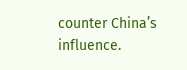counter China’s influence.